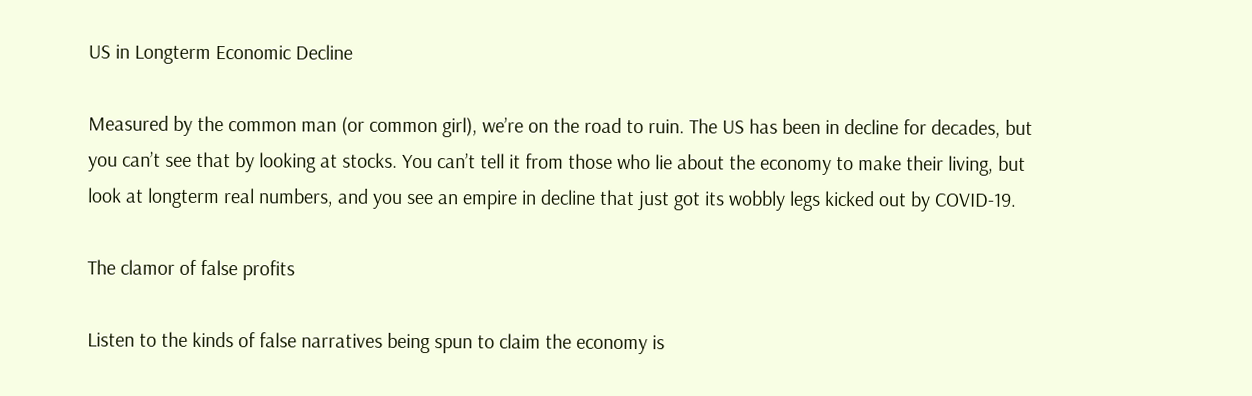US in Longterm Economic Decline

Measured by the common man (or common girl), we’re on the road to ruin. The US has been in decline for decades, but you can’t see that by looking at stocks. You can’t tell it from those who lie about the economy to make their living, but look at longterm real numbers, and you see an empire in decline that just got its wobbly legs kicked out by COVID-19.

The clamor of false profits

Listen to the kinds of false narratives being spun to claim the economy is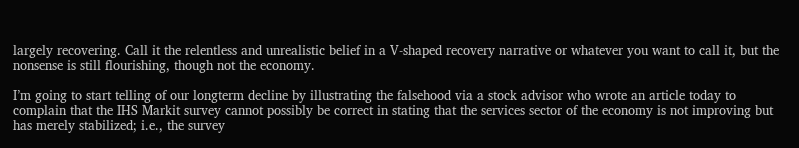largely recovering. Call it the relentless and unrealistic belief in a V-shaped recovery narrative or whatever you want to call it, but the nonsense is still flourishing, though not the economy.

I’m going to start telling of our longterm decline by illustrating the falsehood via a stock advisor who wrote an article today to complain that the IHS Markit survey cannot possibly be correct in stating that the services sector of the economy is not improving but has merely stabilized; i.e., the survey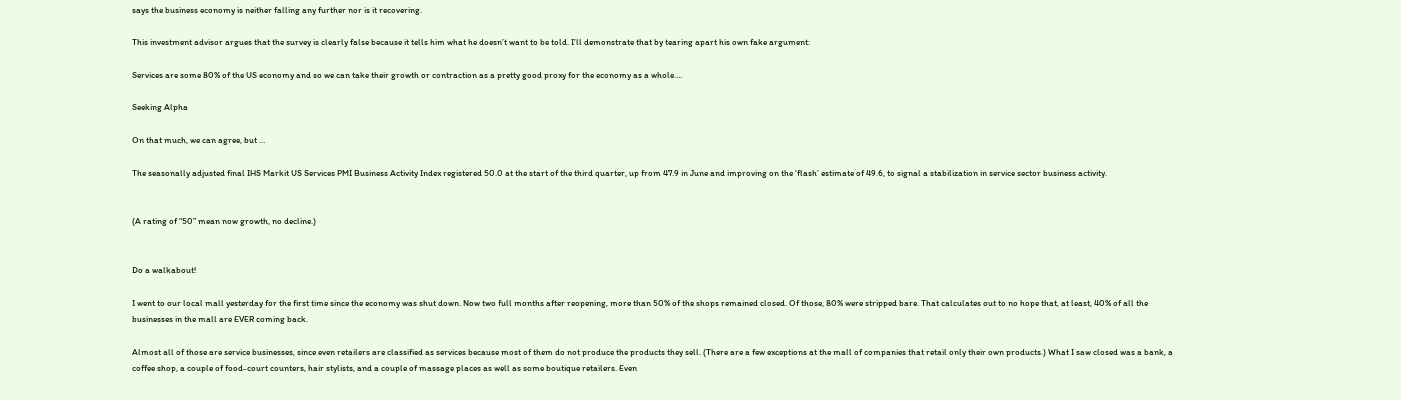says the business economy is neither falling any further nor is it recovering.

This investment advisor argues that the survey is clearly false because it tells him what he doesn’t want to be told. I’ll demonstrate that by tearing apart his own fake argument:

Services are some 80% of the US economy and so we can take their growth or contraction as a pretty good proxy for the economy as a whole….

Seeking Alpha

On that much, we can agree, but …

The seasonally adjusted final IHS Markit US Services PMI Business Activity Index registered 50.0 at the start of the third quarter, up from 47.9 in June and improving on the ‘flash’ estimate of 49.6, to signal a stabilization in service sector business activity.


(A rating of “50” mean now growth, no decline.)


Do a walkabout!

I went to our local mall yesterday for the first time since the economy was shut down. Now two full months after reopening, more than 50% of the shops remained closed. Of those, 80% were stripped bare. That calculates out to no hope that, at least, 40% of all the businesses in the mall are EVER coming back.

Almost all of those are service businesses, since even retailers are classified as services because most of them do not produce the products they sell. (There are a few exceptions at the mall of companies that retail only their own products.) What I saw closed was a bank, a coffee shop, a couple of food-court counters, hair stylists, and a couple of massage places as well as some boutique retailers. Even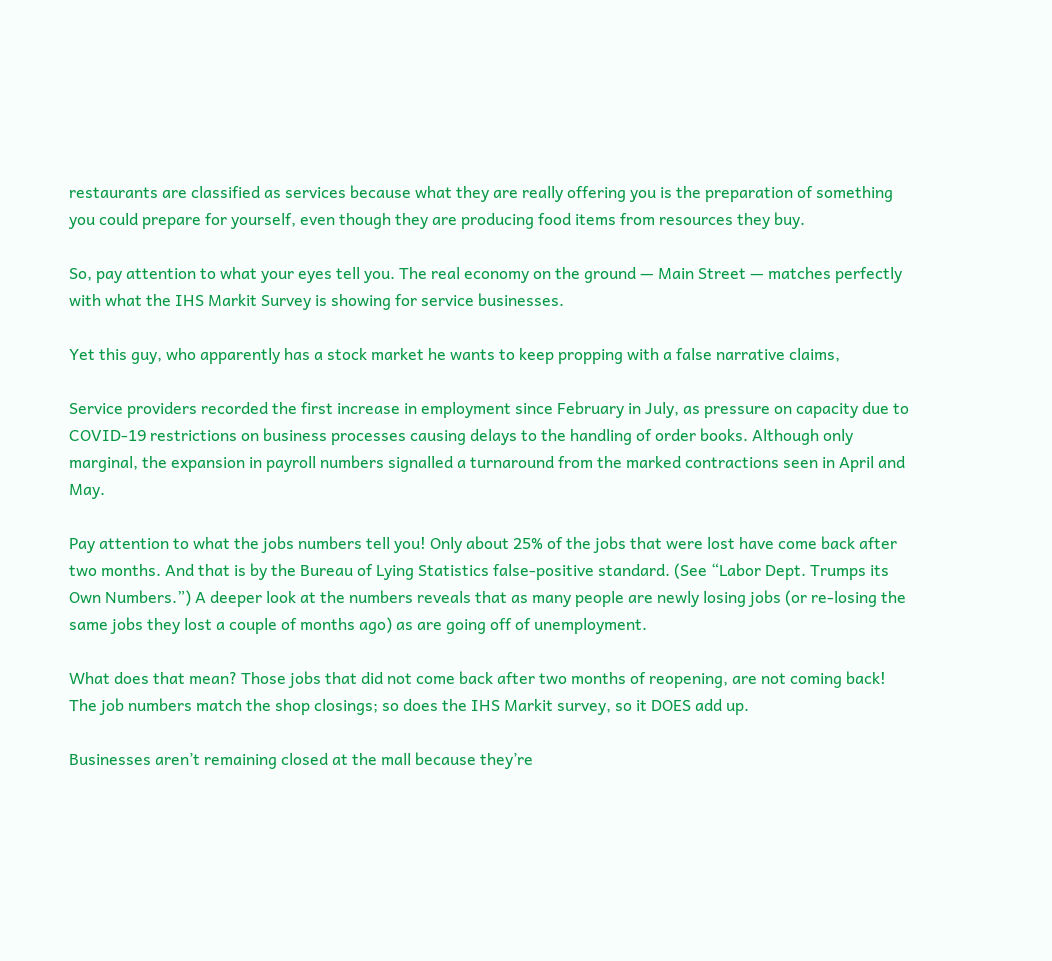restaurants are classified as services because what they are really offering you is the preparation of something you could prepare for yourself, even though they are producing food items from resources they buy.

So, pay attention to what your eyes tell you. The real economy on the ground — Main Street — matches perfectly with what the IHS Markit Survey is showing for service businesses.

Yet this guy, who apparently has a stock market he wants to keep propping with a false narrative claims,

Service providers recorded the first increase in employment since February in July, as pressure on capacity due to COVID-19 restrictions on business processes causing delays to the handling of order books. Although only marginal, the expansion in payroll numbers signalled a turnaround from the marked contractions seen in April and May.

Pay attention to what the jobs numbers tell you! Only about 25% of the jobs that were lost have come back after two months. And that is by the Bureau of Lying Statistics false-positive standard. (See “Labor Dept. Trumps its Own Numbers.”) A deeper look at the numbers reveals that as many people are newly losing jobs (or re-losing the same jobs they lost a couple of months ago) as are going off of unemployment.

What does that mean? Those jobs that did not come back after two months of reopening, are not coming back! The job numbers match the shop closings; so does the IHS Markit survey, so it DOES add up.

Businesses aren’t remaining closed at the mall because they’re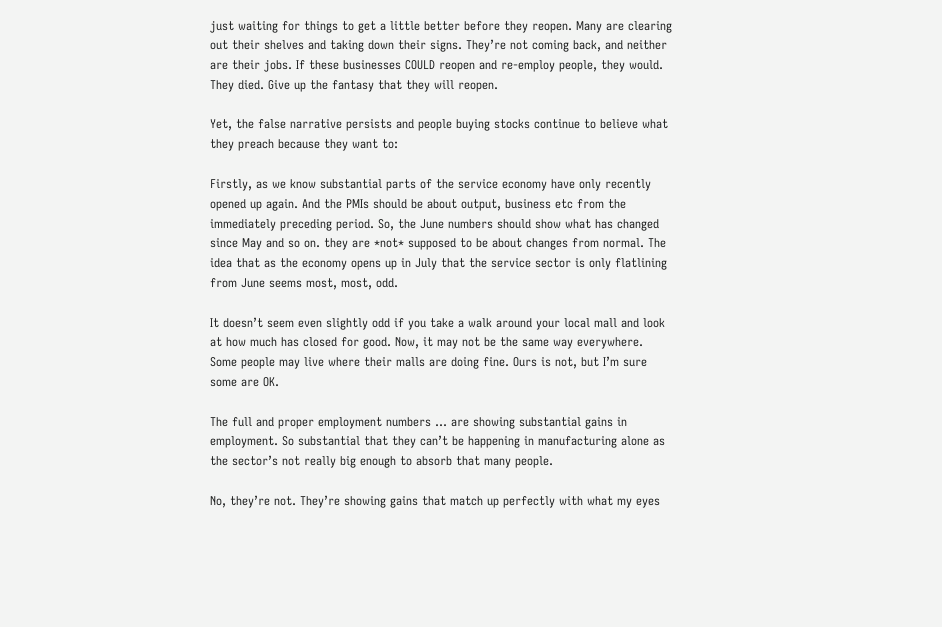just waiting for things to get a little better before they reopen. Many are clearing out their shelves and taking down their signs. They’re not coming back, and neither are their jobs. If these businesses COULD reopen and re-employ people, they would. They died. Give up the fantasy that they will reopen.

Yet, the false narrative persists and people buying stocks continue to believe what they preach because they want to:

Firstly, as we know substantial parts of the service economy have only recently opened up again. And the PMIs should be about output, business etc from the immediately preceding period. So, the June numbers should show what has changed since May and so on. they are *not* supposed to be about changes from normal. The idea that as the economy opens up in July that the service sector is only flatlining from June seems most, most, odd.

It doesn’t seem even slightly odd if you take a walk around your local mall and look at how much has closed for good. Now, it may not be the same way everywhere. Some people may live where their malls are doing fine. Ours is not, but I’m sure some are OK.

The full and proper employment numbers … are showing substantial gains in employment. So substantial that they can’t be happening in manufacturing alone as the sector’s not really big enough to absorb that many people.

No, they’re not. They’re showing gains that match up perfectly with what my eyes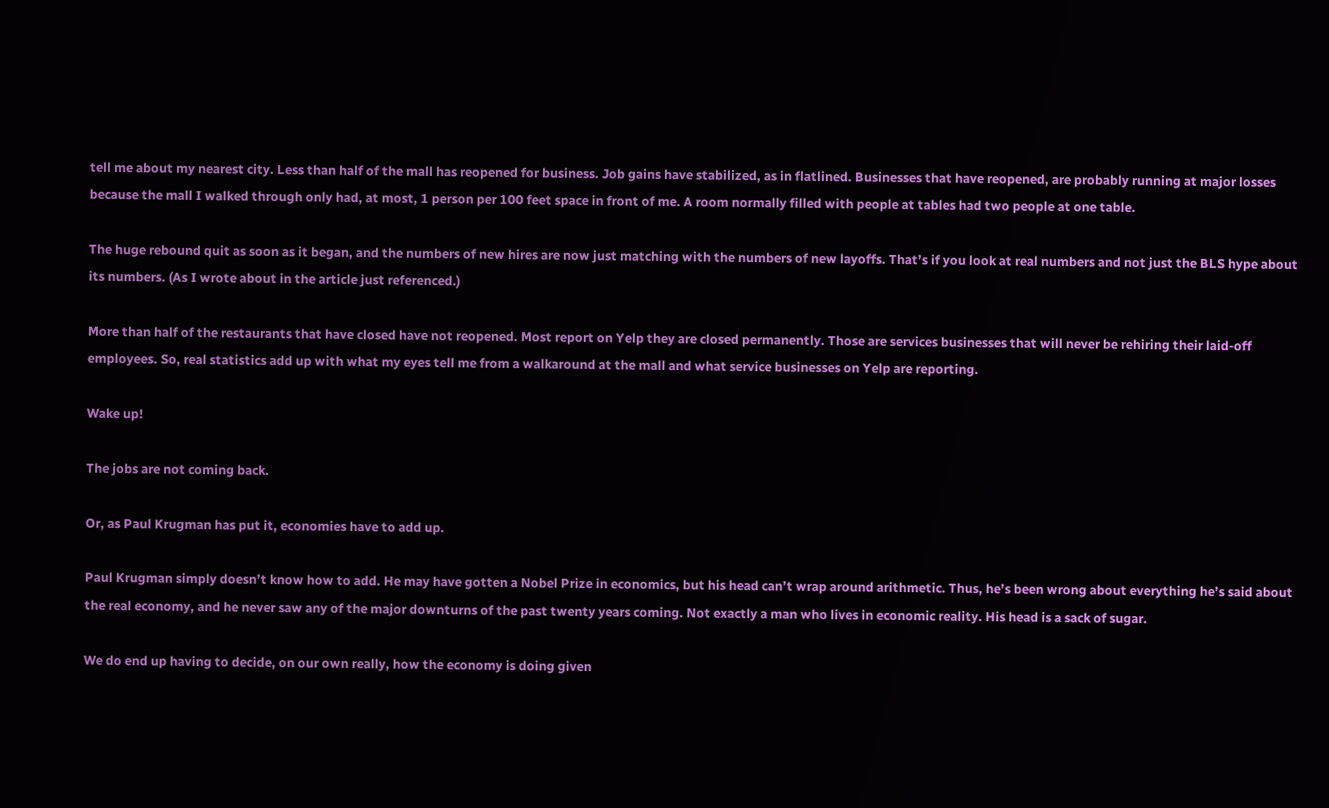tell me about my nearest city. Less than half of the mall has reopened for business. Job gains have stabilized, as in flatlined. Businesses that have reopened, are probably running at major losses because the mall I walked through only had, at most, 1 person per 100 feet space in front of me. A room normally filled with people at tables had two people at one table.

The huge rebound quit as soon as it began, and the numbers of new hires are now just matching with the numbers of new layoffs. That’s if you look at real numbers and not just the BLS hype about its numbers. (As I wrote about in the article just referenced.)

More than half of the restaurants that have closed have not reopened. Most report on Yelp they are closed permanently. Those are services businesses that will never be rehiring their laid-off employees. So, real statistics add up with what my eyes tell me from a walkaround at the mall and what service businesses on Yelp are reporting.

Wake up!

The jobs are not coming back.

Or, as Paul Krugman has put it, economies have to add up.

Paul Krugman simply doesn’t know how to add. He may have gotten a Nobel Prize in economics, but his head can’t wrap around arithmetic. Thus, he’s been wrong about everything he’s said about the real economy, and he never saw any of the major downturns of the past twenty years coming. Not exactly a man who lives in economic reality. His head is a sack of sugar.

We do end up having to decide, on our own really, how the economy is doing given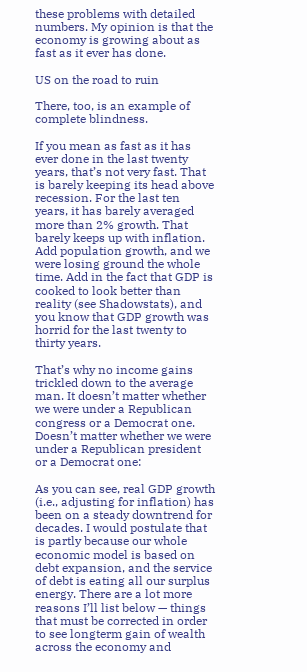these problems with detailed numbers. My opinion is that the economy is growing about as fast as it ever has done.

US on the road to ruin

There, too, is an example of complete blindness.

If you mean as fast as it has ever done in the last twenty years, that’s not very fast. That is barely keeping its head above recession. For the last ten years, it has barely averaged more than 2% growth. That barely keeps up with inflation. Add population growth, and we were losing ground the whole time. Add in the fact that GDP is cooked to look better than reality (see Shadowstats), and you know that GDP growth was horrid for the last twenty to thirty years.

That’s why no income gains trickled down to the average man. It doesn’t matter whether we were under a Republican congress or a Democrat one. Doesn’t matter whether we were under a Republican president or a Democrat one:

As you can see, real GDP growth (i.e., adjusting for inflation) has been on a steady downtrend for decades. I would postulate that is partly because our whole economic model is based on debt expansion, and the service of debt is eating all our surplus energy. There are a lot more reasons I’ll list below — things that must be corrected in order to see longterm gain of wealth across the economy and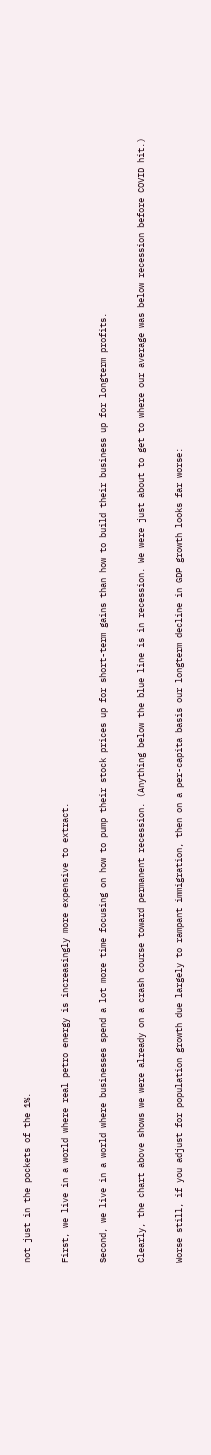not just in the pockets of the 1%.

First, we live in a world where real petro energy is increasingly more expensive to extract.

Second, we live in a world where businesses spend a lot more time focusing on how to pump their stock prices up for short-term gains than how to build their business up for longterm profits.

Clearly, the chart above shows we were already on a crash course toward permanent recession. (Anything below the blue line is in recession. We were just about to get to where our average was below recession before COVID hit.)

Worse still, if you adjust for population growth due largely to rampant immigration, then on a per-capita basis our longterm decline in GDP growth looks far worse: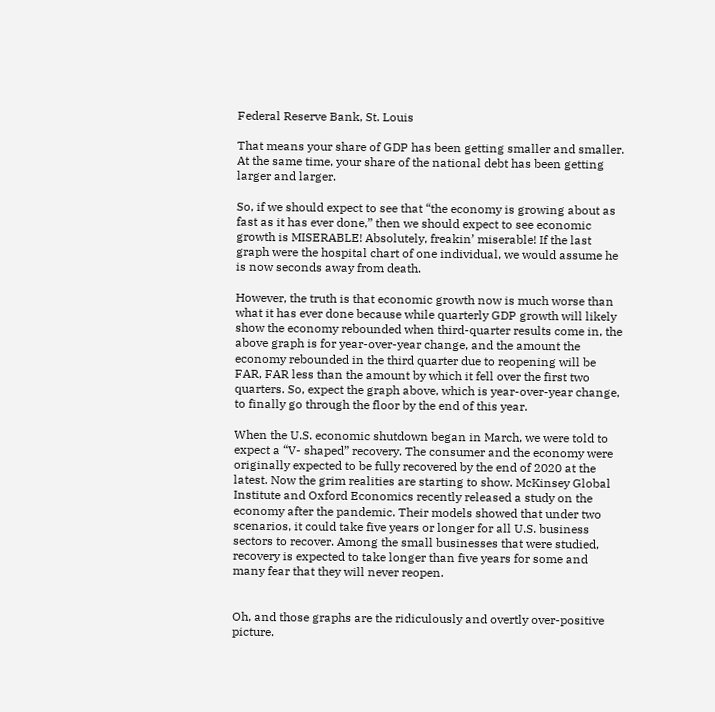Federal Reserve Bank, St. Louis

That means your share of GDP has been getting smaller and smaller. At the same time, your share of the national debt has been getting larger and larger.

So, if we should expect to see that “the economy is growing about as fast as it has ever done,” then we should expect to see economic growth is MISERABLE! Absolutely, freakin’ miserable! If the last graph were the hospital chart of one individual, we would assume he is now seconds away from death.

However, the truth is that economic growth now is much worse than what it has ever done because while quarterly GDP growth will likely show the economy rebounded when third-quarter results come in, the above graph is for year-over-year change, and the amount the economy rebounded in the third quarter due to reopening will be FAR, FAR less than the amount by which it fell over the first two quarters. So, expect the graph above, which is year-over-year change, to finally go through the floor by the end of this year.

When the U.S. economic shutdown began in March, we were told to expect a “V- shaped” recovery. The consumer and the economy were originally expected to be fully recovered by the end of 2020 at the latest. Now the grim realities are starting to show. McKinsey Global Institute and Oxford Economics recently released a study on the economy after the pandemic. Their models showed that under two scenarios, it could take five years or longer for all U.S. business sectors to recover. Among the small businesses that were studied, recovery is expected to take longer than five years for some and many fear that they will never reopen.


Oh, and those graphs are the ridiculously and overtly over-positive picture.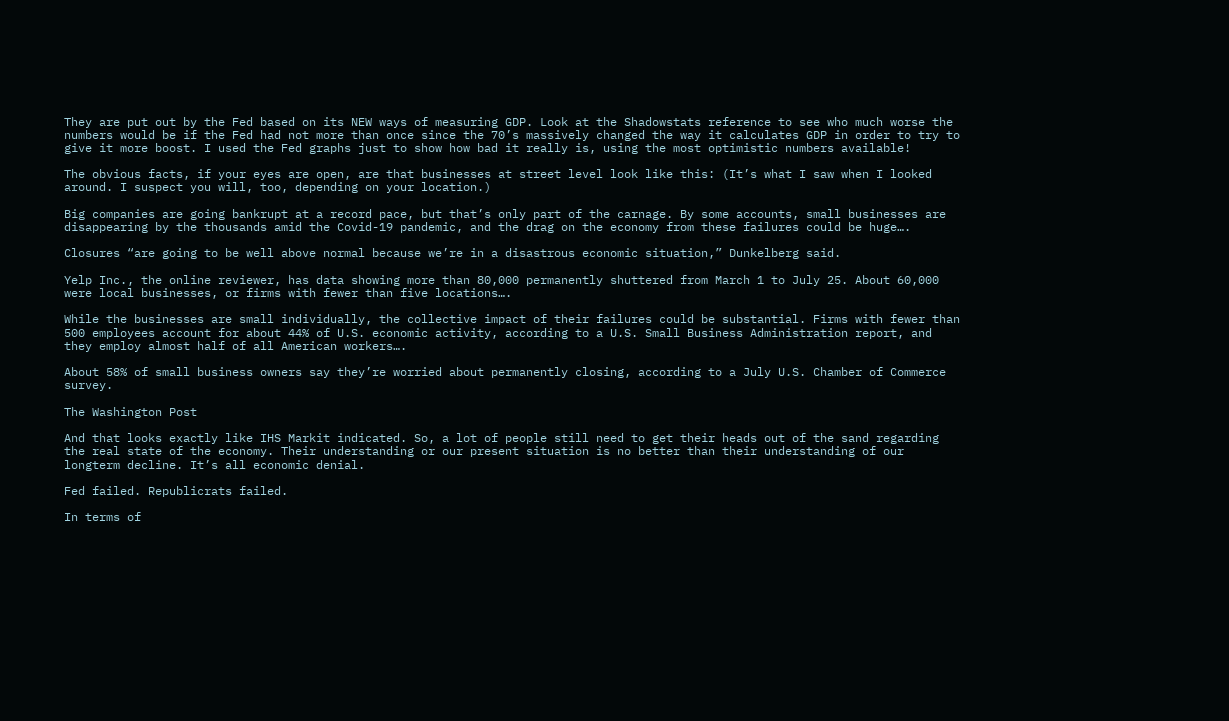They are put out by the Fed based on its NEW ways of measuring GDP. Look at the Shadowstats reference to see who much worse the numbers would be if the Fed had not more than once since the 70’s massively changed the way it calculates GDP in order to try to give it more boost. I used the Fed graphs just to show how bad it really is, using the most optimistic numbers available!

The obvious facts, if your eyes are open, are that businesses at street level look like this: (It’s what I saw when I looked around. I suspect you will, too, depending on your location.)

Big companies are going bankrupt at a record pace, but that’s only part of the carnage. By some accounts, small businesses are disappearing by the thousands amid the Covid-19 pandemic, and the drag on the economy from these failures could be huge….

Closures “are going to be well above normal because we’re in a disastrous economic situation,” Dunkelberg said.

Yelp Inc., the online reviewer, has data showing more than 80,000 permanently shuttered from March 1 to July 25. About 60,000 were local businesses, or firms with fewer than five locations….

While the businesses are small individually, the collective impact of their failures could be substantial. Firms with fewer than 500 employees account for about 44% of U.S. economic activity, according to a U.S. Small Business Administration report, and they employ almost half of all American workers….

About 58% of small business owners say they’re worried about permanently closing, according to a July U.S. Chamber of Commerce survey.

The Washington Post

And that looks exactly like IHS Markit indicated. So, a lot of people still need to get their heads out of the sand regarding the real state of the economy. Their understanding or our present situation is no better than their understanding of our longterm decline. It’s all economic denial.

Fed failed. Republicrats failed.

In terms of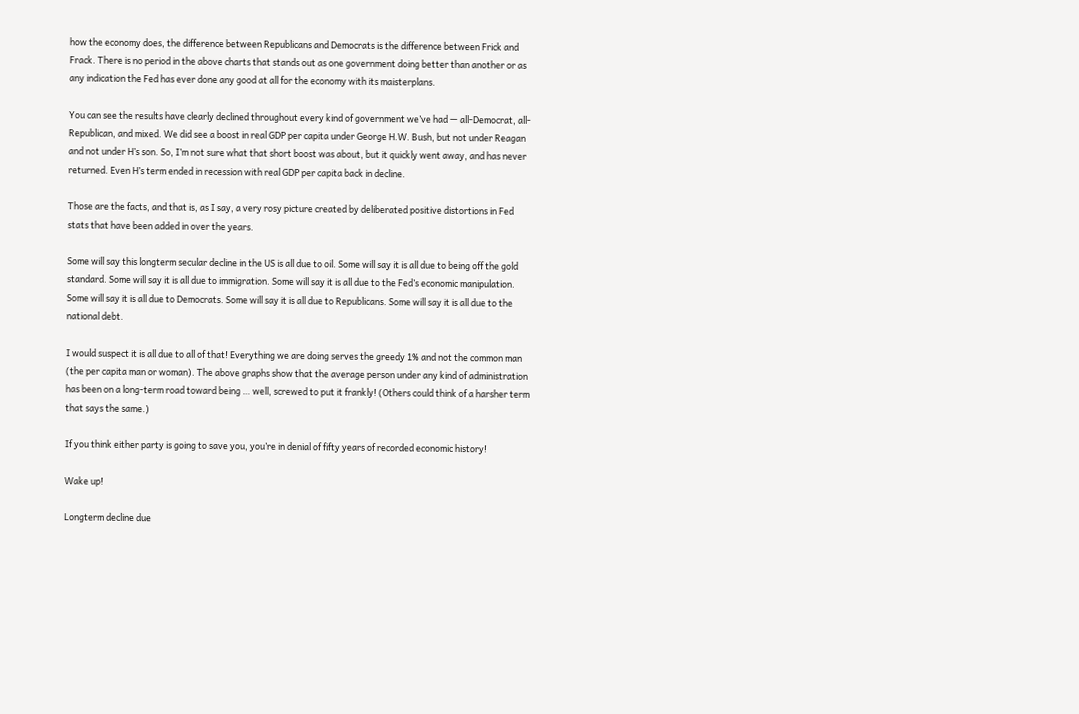how the economy does, the difference between Republicans and Democrats is the difference between Frick and Frack. There is no period in the above charts that stands out as one government doing better than another or as any indication the Fed has ever done any good at all for the economy with its maisterplans.

You can see the results have clearly declined throughout every kind of government we’ve had — all-Democrat, all-Republican, and mixed. We did see a boost in real GDP per capita under George H.W. Bush, but not under Reagan and not under H’s son. So, I’m not sure what that short boost was about, but it quickly went away, and has never returned. Even H’s term ended in recession with real GDP per capita back in decline.

Those are the facts, and that is, as I say, a very rosy picture created by deliberated positive distortions in Fed stats that have been added in over the years.

Some will say this longterm secular decline in the US is all due to oil. Some will say it is all due to being off the gold standard. Some will say it is all due to immigration. Some will say it is all due to the Fed’s economic manipulation. Some will say it is all due to Democrats. Some will say it is all due to Republicans. Some will say it is all due to the national debt.

I would suspect it is all due to all of that! Everything we are doing serves the greedy 1% and not the common man (the per capita man or woman). The above graphs show that the average person under any kind of administration has been on a long-term road toward being … well, screwed to put it frankly! (Others could think of a harsher term that says the same.)

If you think either party is going to save you, you’re in denial of fifty years of recorded economic history!

Wake up!

Longterm decline due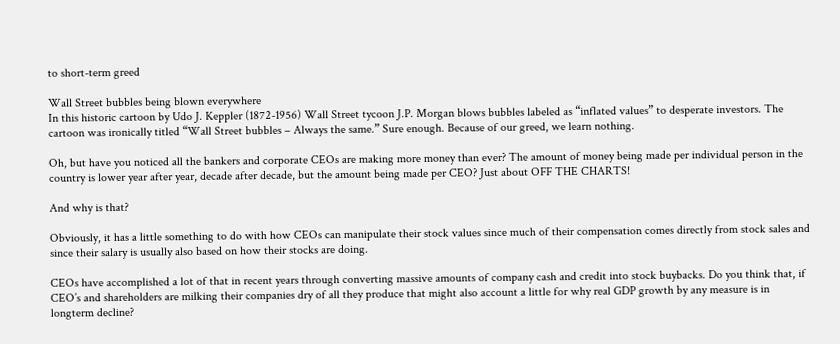to short-term greed

Wall Street bubbles being blown everywhere
In this historic cartoon by Udo J. Keppler (1872-1956) Wall Street tycoon J.P. Morgan blows bubbles labeled as “inflated values” to desperate investors. The cartoon was ironically titled “Wall Street bubbles – Always the same.” Sure enough. Because of our greed, we learn nothing.

Oh, but have you noticed all the bankers and corporate CEOs are making more money than ever? The amount of money being made per individual person in the country is lower year after year, decade after decade, but the amount being made per CEO? Just about OFF THE CHARTS!

And why is that?

Obviously, it has a little something to do with how CEOs can manipulate their stock values since much of their compensation comes directly from stock sales and since their salary is usually also based on how their stocks are doing.

CEOs have accomplished a lot of that in recent years through converting massive amounts of company cash and credit into stock buybacks. Do you think that, if CEO’s and shareholders are milking their companies dry of all they produce that might also account a little for why real GDP growth by any measure is in longterm decline?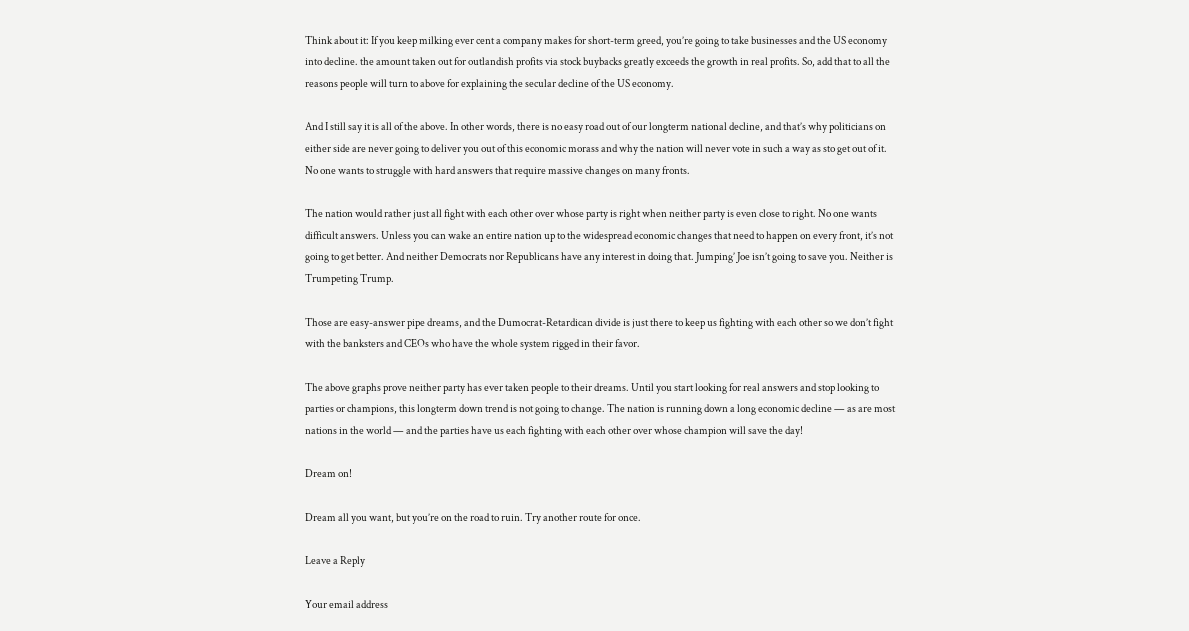Think about it: If you keep milking ever cent a company makes for short-term greed, you’re going to take businesses and the US economy into decline. the amount taken out for outlandish profits via stock buybacks greatly exceeds the growth in real profits. So, add that to all the reasons people will turn to above for explaining the secular decline of the US economy.

And I still say it is all of the above. In other words, there is no easy road out of our longterm national decline, and that’s why politicians on either side are never going to deliver you out of this economic morass and why the nation will never vote in such a way as sto get out of it. No one wants to struggle with hard answers that require massive changes on many fronts.

The nation would rather just all fight with each other over whose party is right when neither party is even close to right. No one wants difficult answers. Unless you can wake an entire nation up to the widespread economic changes that need to happen on every front, it’s not going to get better. And neither Democrats nor Republicans have any interest in doing that. Jumping’ Joe isn’t going to save you. Neither is Trumpeting Trump.

Those are easy-answer pipe dreams, and the Dumocrat-Retardican divide is just there to keep us fighting with each other so we don’t fight with the banksters and CEOs who have the whole system rigged in their favor.

The above graphs prove neither party has ever taken people to their dreams. Until you start looking for real answers and stop looking to parties or champions, this longterm down trend is not going to change. The nation is running down a long economic decline — as are most nations in the world — and the parties have us each fighting with each other over whose champion will save the day!

Dream on!

Dream all you want, but you’re on the road to ruin. Try another route for once.

Leave a Reply

Your email address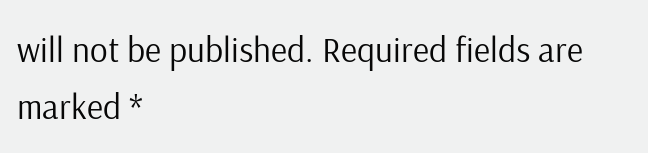will not be published. Required fields are marked *